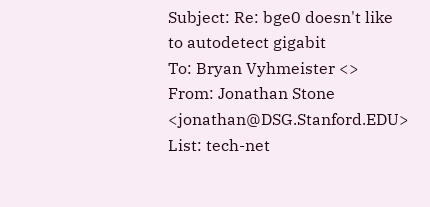Subject: Re: bge0 doesn't like to autodetect gigabit
To: Bryan Vyhmeister <>
From: Jonathan Stone <jonathan@DSG.Stanford.EDU>
List: tech-net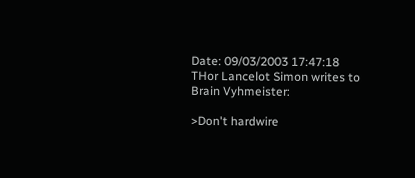Date: 09/03/2003 17:47:18
THor Lancelot Simon writes to Brain Vyhmeister:

>Don't hardwire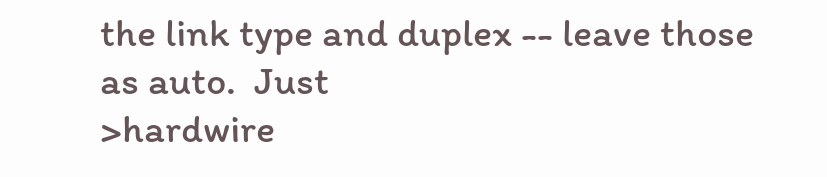the link type and duplex -- leave those as auto.  Just
>hardwire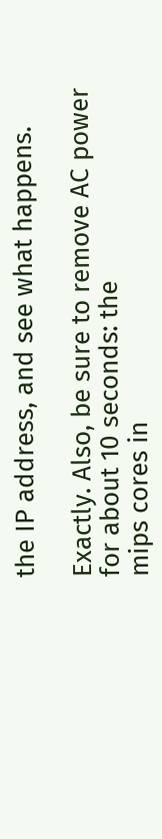the IP address, and see what happens.

Exactly. Also, be sure to remove AC power for about 10 seconds: the
mips cores in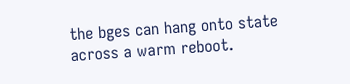the bges can hang onto state across a warm reboot.